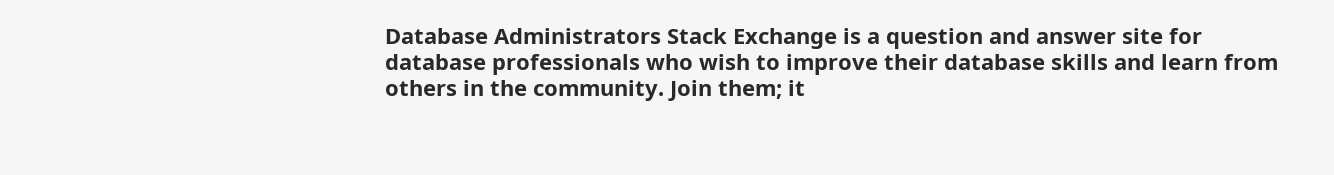Database Administrators Stack Exchange is a question and answer site for database professionals who wish to improve their database skills and learn from others in the community. Join them; it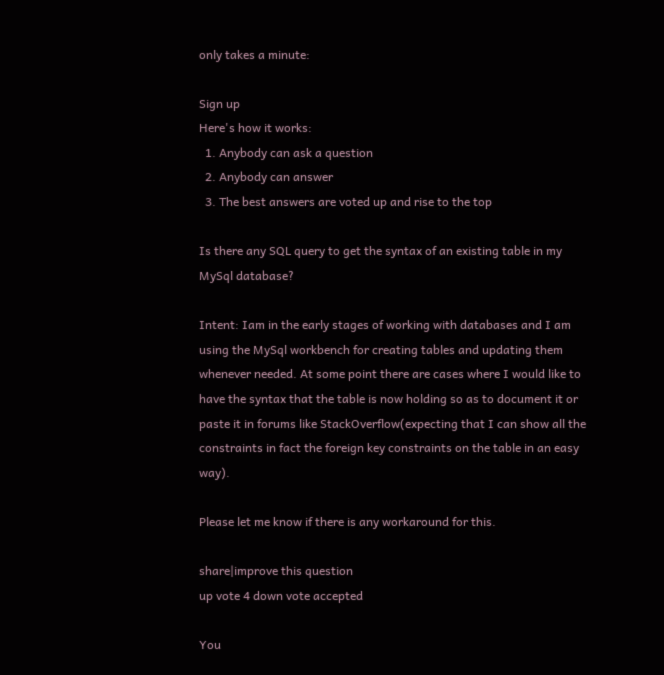only takes a minute:

Sign up
Here's how it works:
  1. Anybody can ask a question
  2. Anybody can answer
  3. The best answers are voted up and rise to the top

Is there any SQL query to get the syntax of an existing table in my MySql database?

Intent: Iam in the early stages of working with databases and I am using the MySql workbench for creating tables and updating them whenever needed. At some point there are cases where I would like to have the syntax that the table is now holding so as to document it or paste it in forums like StackOverflow(expecting that I can show all the constraints in fact the foreign key constraints on the table in an easy way).

Please let me know if there is any workaround for this.

share|improve this question
up vote 4 down vote accepted

You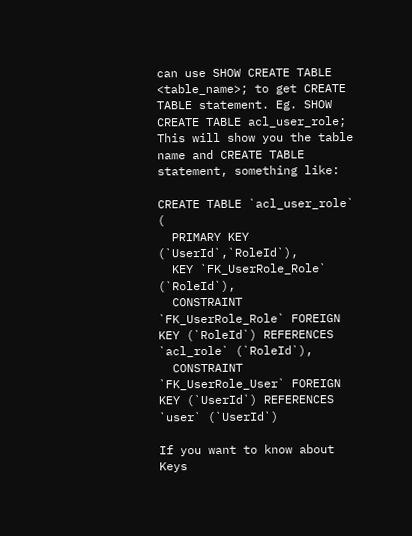can use SHOW CREATE TABLE <table_name>; to get CREATE TABLE statement. Eg. SHOW CREATE TABLE acl_user_role; This will show you the table name and CREATE TABLE statement, something like:

CREATE TABLE `acl_user_role` (
  PRIMARY KEY (`UserId`,`RoleId`),
  KEY `FK_UserRole_Role` (`RoleId`),
  CONSTRAINT `FK_UserRole_Role` FOREIGN KEY (`RoleId`) REFERENCES `acl_role` (`RoleId`),
  CONSTRAINT `FK_UserRole_User` FOREIGN KEY (`UserId`) REFERENCES `user` (`UserId`)

If you want to know about Keys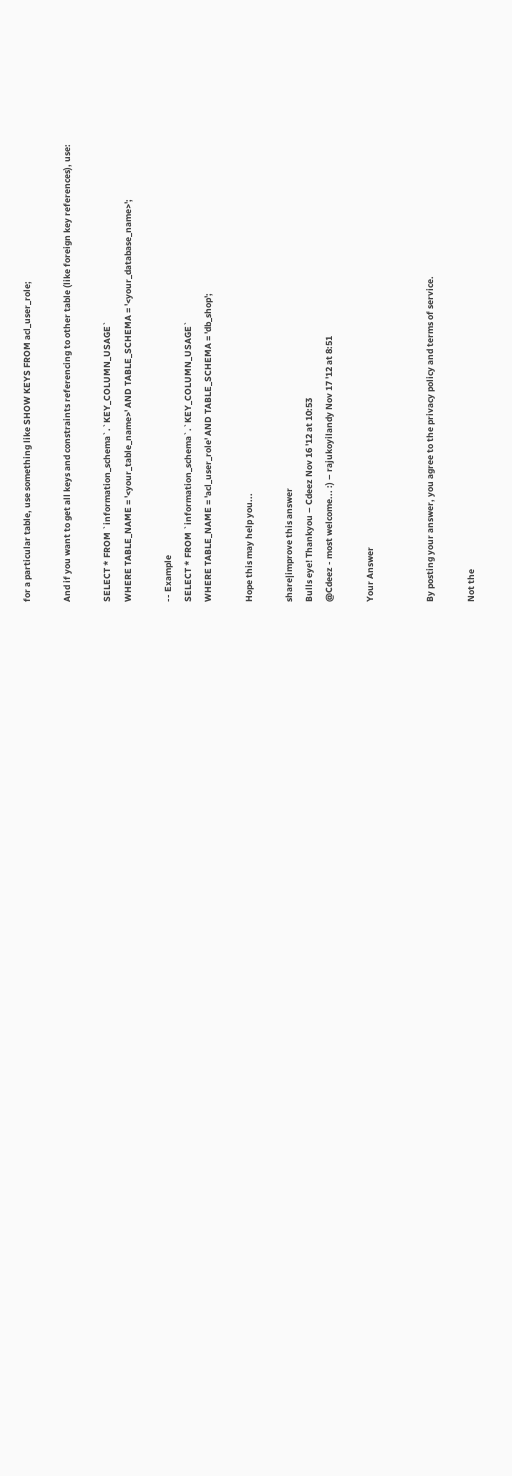for a particular table, use something like SHOW KEYS FROM acl_user_role;

And if you want to get all keys and constraints referencing to other table (like foreign key references), use:

SELECT * FROM `information_schema`.`KEY_COLUMN_USAGE`
WHERE TABLE_NAME = '<your_table_name>' AND TABLE_SCHEMA = '<your_database_name>';

-- Example
SELECT * FROM `information_schema`.`KEY_COLUMN_USAGE`
WHERE TABLE_NAME = 'acl_user_role' AND TABLE_SCHEMA = 'db_shop';

Hope this may help you...

share|improve this answer
Bulls eye! Thankyou – Cdeez Nov 16 '12 at 10:53
@Cdeez - most welcome... :) – rajukoyilandy Nov 17 '12 at 8:51

Your Answer


By posting your answer, you agree to the privacy policy and terms of service.

Not the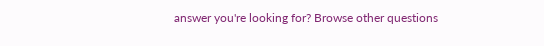answer you're looking for? Browse other questions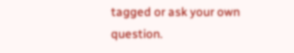tagged or ask your own question.